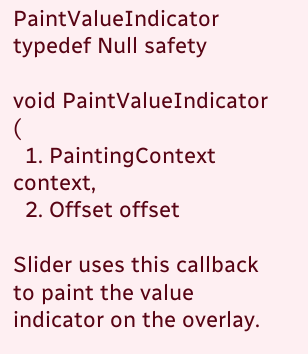PaintValueIndicator typedef Null safety

void PaintValueIndicator (
  1. PaintingContext context,
  2. Offset offset

Slider uses this callback to paint the value indicator on the overlay.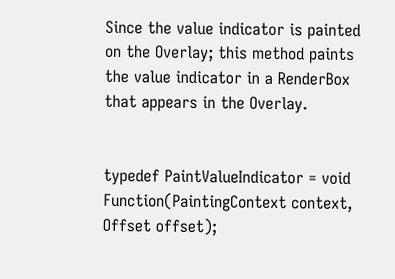Since the value indicator is painted on the Overlay; this method paints the value indicator in a RenderBox that appears in the Overlay.


typedef PaintValueIndicator = void Function(PaintingContext context, Offset offset);